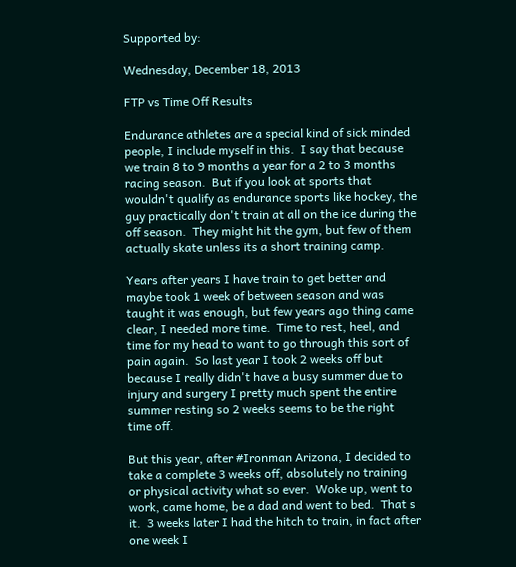Supported by:

Wednesday, December 18, 2013

FTP vs Time Off Results

Endurance athletes are a special kind of sick minded people, I include myself in this.  I say that because we train 8 to 9 months a year for a 2 to 3 months racing season.  But if you look at sports that wouldn't qualify as endurance sports like hockey, the guy practically don't train at all on the ice during the off season.  They might hit the gym, but few of them actually skate unless its a short training camp.

Years after years I have train to get better and maybe took 1 week of between season and was taught it was enough, but few years ago thing came clear, I needed more time.  Time to rest, heel, and time for my head to want to go through this sort of pain again.  So last year I took 2 weeks off but because I really didn't have a busy summer due to injury and surgery I pretty much spent the entire summer resting so 2 weeks seems to be the right time off.

But this year, after #Ironman Arizona, I decided to take a complete 3 weeks off, absolutely no training or physical activity what so ever.  Woke up, went to work, came home, be a dad and went to bed.  That s it.  3 weeks later I had the hitch to train, in fact after one week I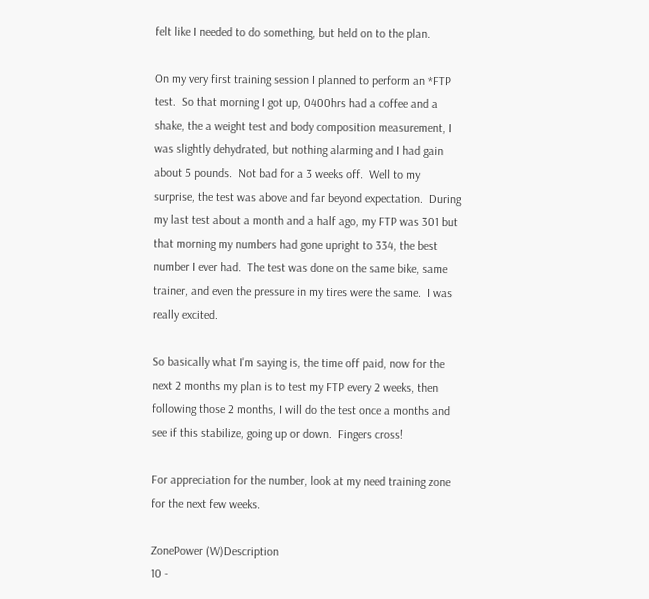felt like I needed to do something, but held on to the plan.

On my very first training session I planned to perform an *FTP test.  So that morning I got up, 0400hrs had a coffee and a shake, the a weight test and body composition measurement, I was slightly dehydrated, but nothing alarming and I had gain about 5 pounds.  Not bad for a 3 weeks off.  Well to my surprise, the test was above and far beyond expectation.  During my last test about a month and a half ago, my FTP was 301 but that morning my numbers had gone upright to 334, the best number I ever had.  The test was done on the same bike, same trainer, and even the pressure in my tires were the same.  I was really excited.

So basically what I'm saying is, the time off paid, now for the next 2 months my plan is to test my FTP every 2 weeks, then following those 2 months, I will do the test once a months and see if this stabilize, going up or down.  Fingers cross!

For appreciation for the number, look at my need training zone for the next few weeks.

ZonePower (W)Description
10 -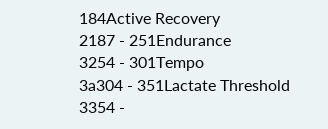184Active Recovery
2187 - 251Endurance
3254 - 301Tempo
3a304 - 351Lactate Threshold
3354 -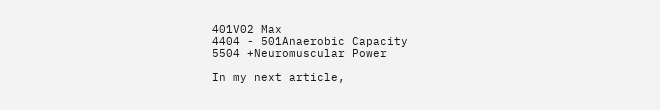401V02 Max
4404 - 501Anaerobic Capacity
5504 +Neuromuscular Power

In my next article,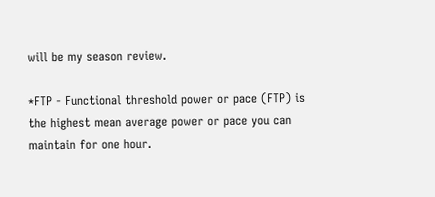will be my season review.

*FTP - Functional threshold power or pace (FTP) is the highest mean average power or pace you can maintain for one hour.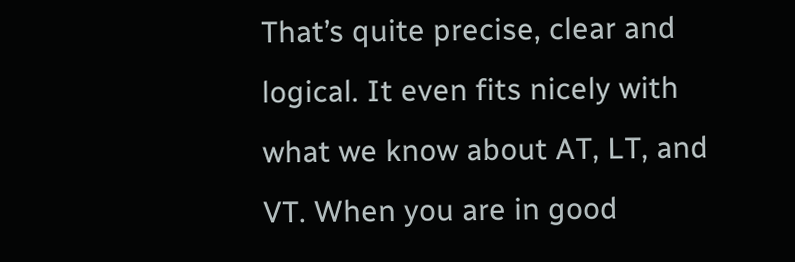That’s quite precise, clear and logical. It even fits nicely with what we know about AT, LT, and VT. When you are in good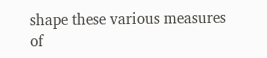shape these various measures of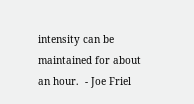intensity can be maintained for about an hour.  - Joe Friel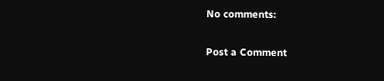No comments:

Post a Comment